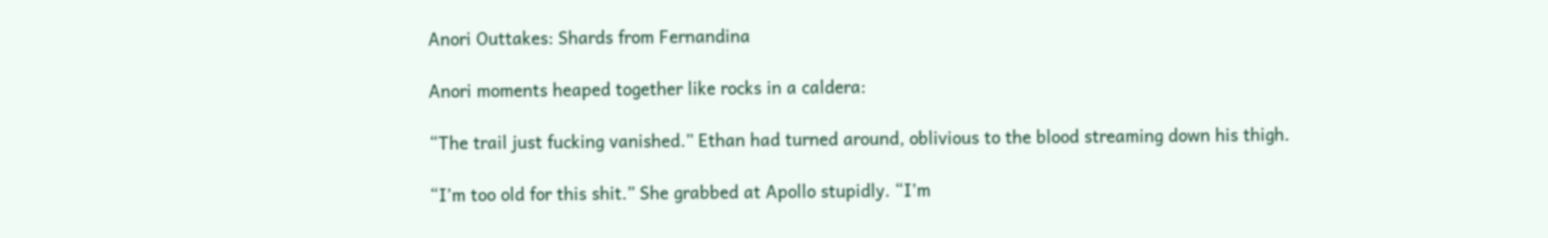Anori Outtakes: Shards from Fernandina

Anori moments heaped together like rocks in a caldera:

“The trail just fucking vanished.” Ethan had turned around, oblivious to the blood streaming down his thigh.

“I’m too old for this shit.” She grabbed at Apollo stupidly. “I’m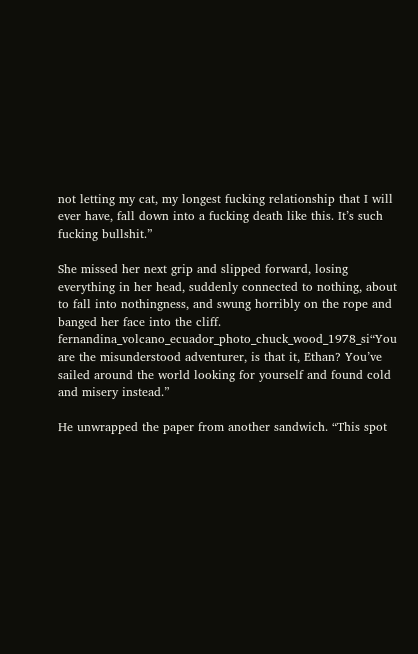not letting my cat, my longest fucking relationship that I will ever have, fall down into a fucking death like this. It’s such fucking bullshit.”

She missed her next grip and slipped forward, losing everything in her head, suddenly connected to nothing, about to fall into nothingness, and swung horribly on the rope and banged her face into the cliff. fernandina_volcano_ecuador_photo_chuck_wood_1978_si“You are the misunderstood adventurer, is that it, Ethan? You’ve sailed around the world looking for yourself and found cold and misery instead.”

He unwrapped the paper from another sandwich. “This spot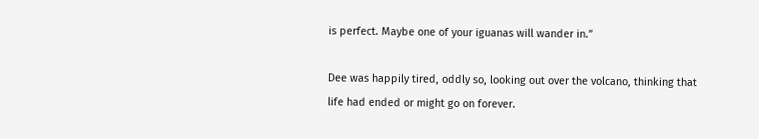is perfect. Maybe one of your iguanas will wander in.”

Dee was happily tired, oddly so, looking out over the volcano, thinking that life had ended or might go on forever.